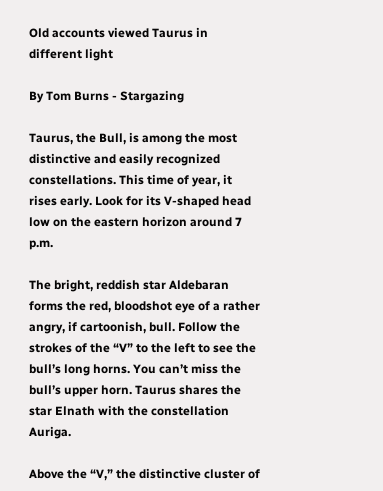Old accounts viewed Taurus in different light

By Tom Burns - Stargazing

Taurus, the Bull, is among the most distinctive and easily recognized constellations. This time of year, it rises early. Look for its V-shaped head low on the eastern horizon around 7 p.m.

The bright, reddish star Aldebaran forms the red, bloodshot eye of a rather angry, if cartoonish, bull. Follow the strokes of the “V” to the left to see the bull’s long horns. You can’t miss the bull’s upper horn. Taurus shares the star Elnath with the constellation Auriga.

Above the “V,” the distinctive cluster of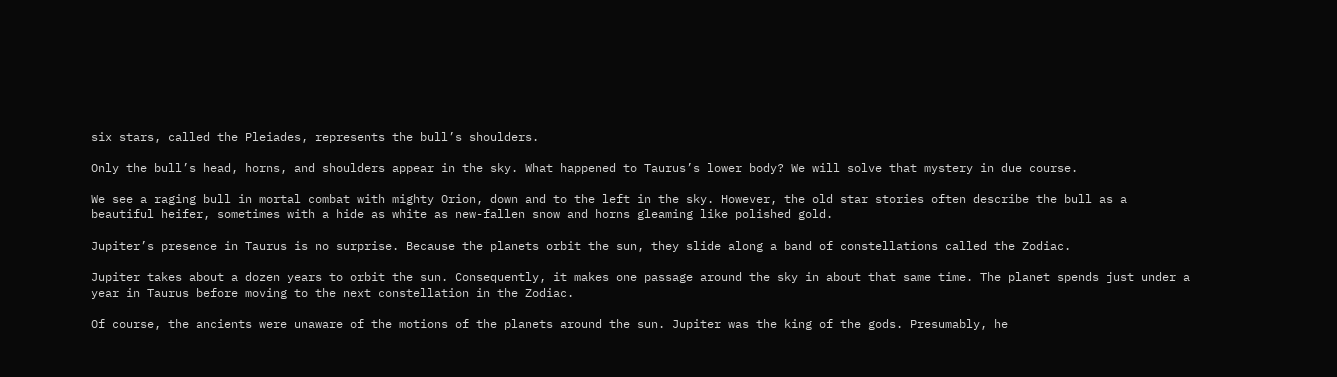six stars, called the Pleiades, represents the bull’s shoulders.

Only the bull’s head, horns, and shoulders appear in the sky. What happened to Taurus’s lower body? We will solve that mystery in due course.

We see a raging bull in mortal combat with mighty Orion, down and to the left in the sky. However, the old star stories often describe the bull as a beautiful heifer, sometimes with a hide as white as new-fallen snow and horns gleaming like polished gold.

Jupiter’s presence in Taurus is no surprise. Because the planets orbit the sun, they slide along a band of constellations called the Zodiac.

Jupiter takes about a dozen years to orbit the sun. Consequently, it makes one passage around the sky in about that same time. The planet spends just under a year in Taurus before moving to the next constellation in the Zodiac.

Of course, the ancients were unaware of the motions of the planets around the sun. Jupiter was the king of the gods. Presumably, he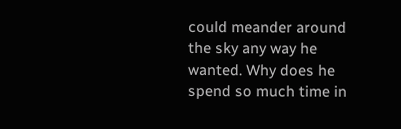could meander around the sky any way he wanted. Why does he spend so much time in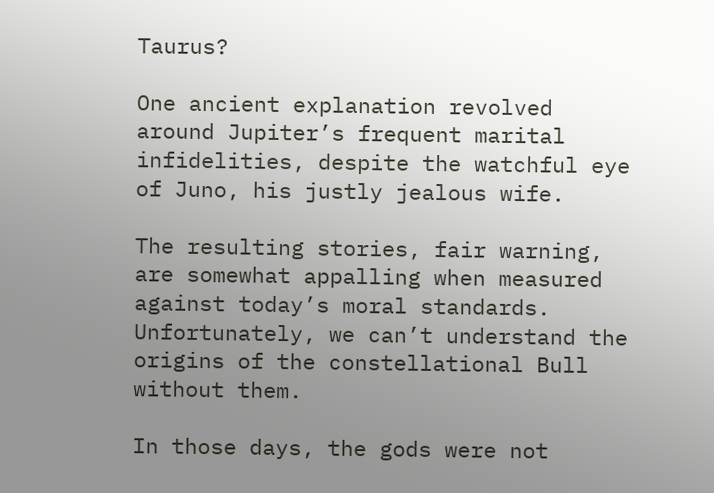Taurus?

One ancient explanation revolved around Jupiter’s frequent marital infidelities, despite the watchful eye of Juno, his justly jealous wife.

The resulting stories, fair warning, are somewhat appalling when measured against today’s moral standards. Unfortunately, we can’t understand the origins of the constellational Bull without them.

In those days, the gods were not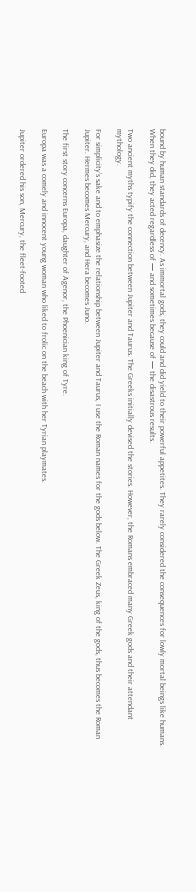bound by human standards of decency. As immortal gods, they could and did yield to their powerful appetites. They rarely considered the consequences for lowly mortal beings like humans. When they did, they acted regardless of — and sometimes because of — the disastrous results.

Two ancient myths typify the connection between Jupiter and Taurus. The Greeks initially devised the stories. However, the Romans embraced many Greek gods and their attendant mythology.

For simplicity’s sake and to emphasize the relationship between Jupiter and Taurus, I use the Roman names for the gods below. The Greek Zeus, king of the gods, thus becomes the Roman Jupiter. Hermes becomes Mercury, and Hera becomes Juno.

The first story concerns Europa, daughter of Agenor, the Phoenician king of Tyre.

Europa was a comely and innocent young woman who liked to frolic on the beach with her Tyrian playmates.

Jupiter ordered his son, Mercury, the fleet-footed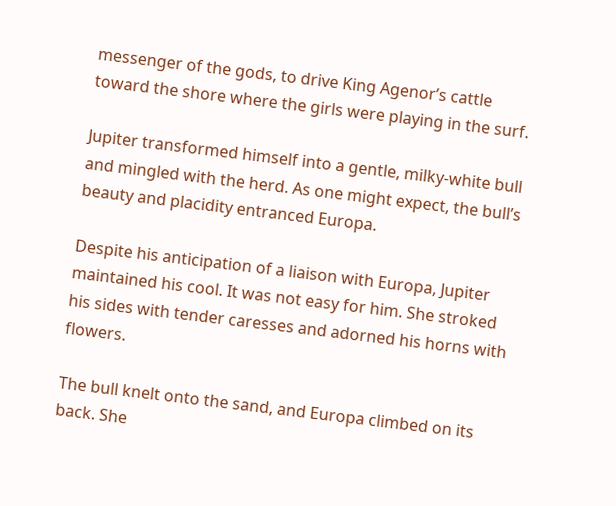messenger of the gods, to drive King Agenor’s cattle toward the shore where the girls were playing in the surf.

Jupiter transformed himself into a gentle, milky-white bull and mingled with the herd. As one might expect, the bull’s beauty and placidity entranced Europa.

Despite his anticipation of a liaison with Europa, Jupiter maintained his cool. It was not easy for him. She stroked his sides with tender caresses and adorned his horns with flowers.

The bull knelt onto the sand, and Europa climbed on its back. She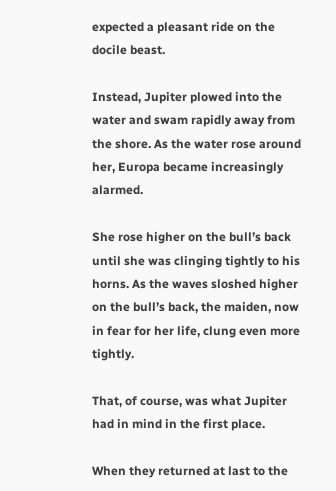expected a pleasant ride on the docile beast.

Instead, Jupiter plowed into the water and swam rapidly away from the shore. As the water rose around her, Europa became increasingly alarmed.

She rose higher on the bull’s back until she was clinging tightly to his horns. As the waves sloshed higher on the bull’s back, the maiden, now in fear for her life, clung even more tightly.

That, of course, was what Jupiter had in mind in the first place.

When they returned at last to the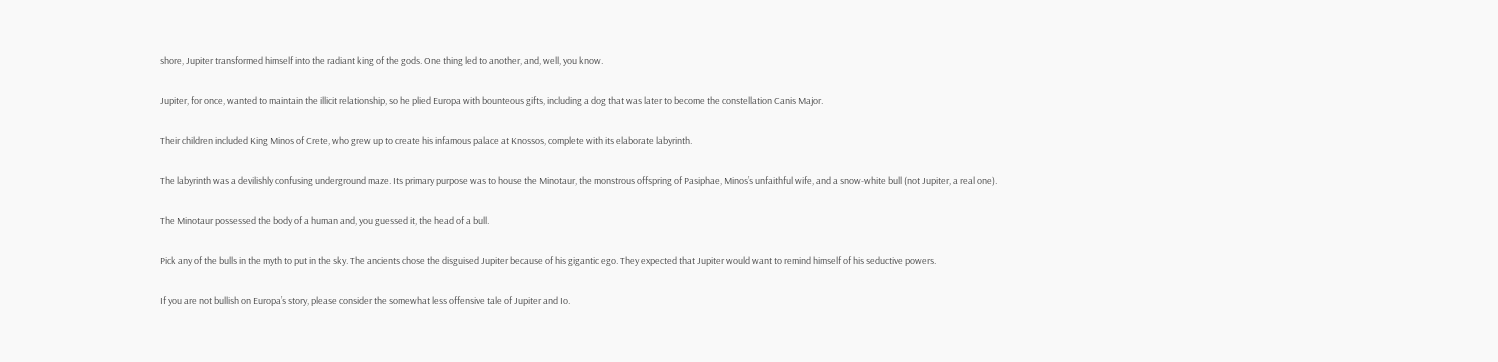shore, Jupiter transformed himself into the radiant king of the gods. One thing led to another, and, well, you know.

Jupiter, for once, wanted to maintain the illicit relationship, so he plied Europa with bounteous gifts, including a dog that was later to become the constellation Canis Major.

Their children included King Minos of Crete, who grew up to create his infamous palace at Knossos, complete with its elaborate labyrinth.

The labyrinth was a devilishly confusing underground maze. Its primary purpose was to house the Minotaur, the monstrous offspring of Pasiphae, Minos’s unfaithful wife, and a snow-white bull (not Jupiter, a real one).

The Minotaur possessed the body of a human and, you guessed it, the head of a bull.

Pick any of the bulls in the myth to put in the sky. The ancients chose the disguised Jupiter because of his gigantic ego. They expected that Jupiter would want to remind himself of his seductive powers.

If you are not bullish on Europa’s story, please consider the somewhat less offensive tale of Jupiter and Io.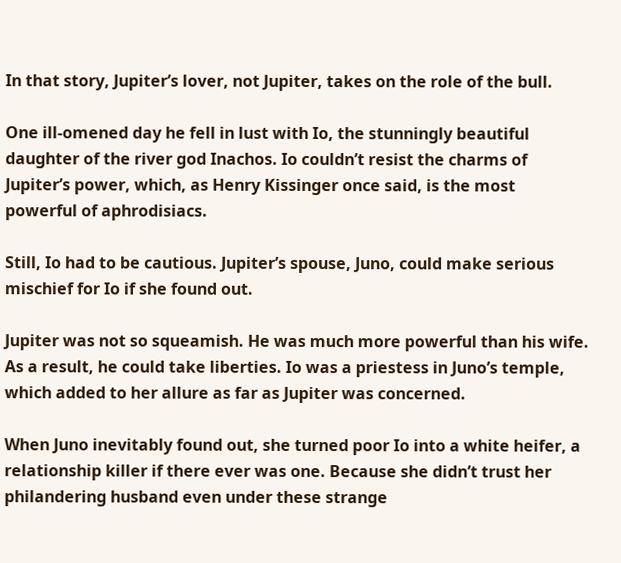In that story, Jupiter’s lover, not Jupiter, takes on the role of the bull.

One ill-omened day he fell in lust with Io, the stunningly beautiful daughter of the river god Inachos. Io couldn’t resist the charms of Jupiter’s power, which, as Henry Kissinger once said, is the most powerful of aphrodisiacs.

Still, Io had to be cautious. Jupiter’s spouse, Juno, could make serious mischief for Io if she found out.

Jupiter was not so squeamish. He was much more powerful than his wife. As a result, he could take liberties. Io was a priestess in Juno’s temple, which added to her allure as far as Jupiter was concerned.

When Juno inevitably found out, she turned poor Io into a white heifer, a relationship killer if there ever was one. Because she didn’t trust her philandering husband even under these strange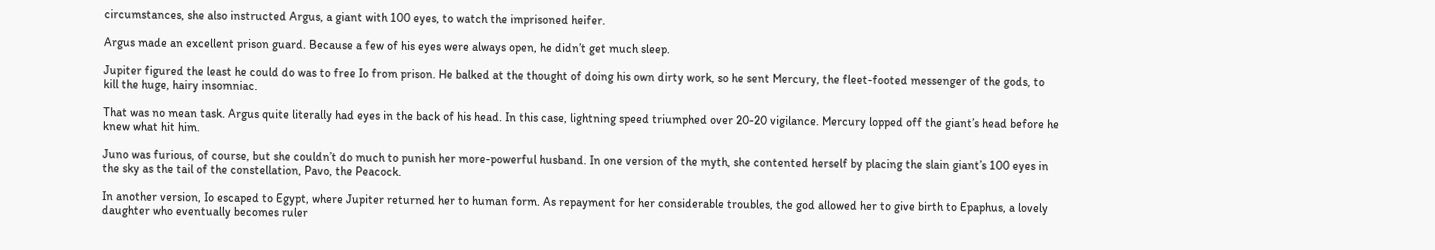circumstances, she also instructed Argus, a giant with 100 eyes, to watch the imprisoned heifer.

Argus made an excellent prison guard. Because a few of his eyes were always open, he didn’t get much sleep.

Jupiter figured the least he could do was to free Io from prison. He balked at the thought of doing his own dirty work, so he sent Mercury, the fleet-footed messenger of the gods, to kill the huge, hairy insomniac.

That was no mean task. Argus quite literally had eyes in the back of his head. In this case, lightning speed triumphed over 20-20 vigilance. Mercury lopped off the giant’s head before he knew what hit him.

Juno was furious, of course, but she couldn’t do much to punish her more-powerful husband. In one version of the myth, she contented herself by placing the slain giant’s 100 eyes in the sky as the tail of the constellation, Pavo, the Peacock.

In another version, Io escaped to Egypt, where Jupiter returned her to human form. As repayment for her considerable troubles, the god allowed her to give birth to Epaphus, a lovely daughter who eventually becomes ruler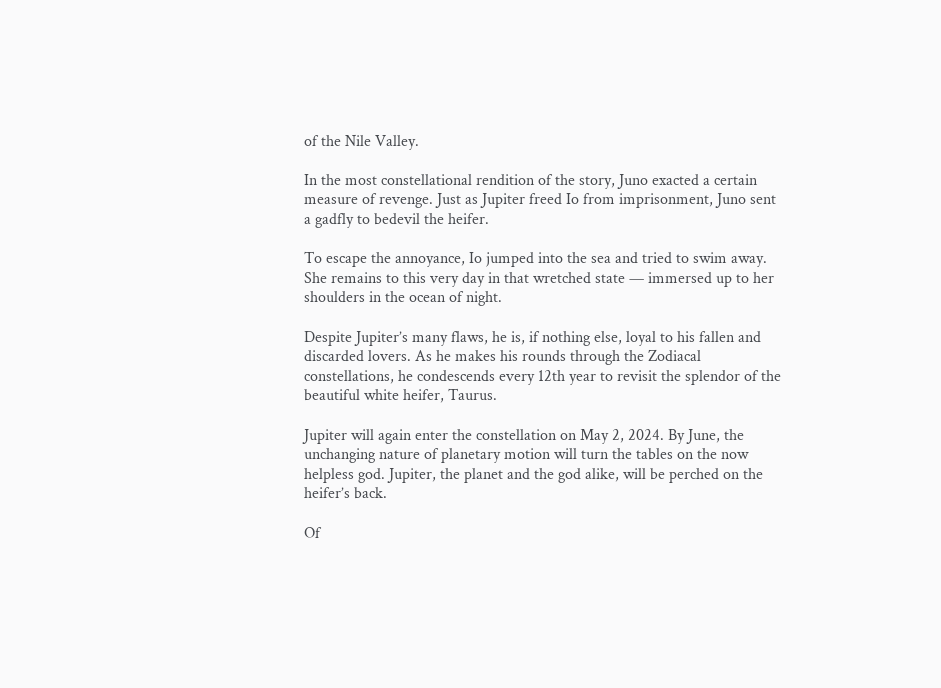of the Nile Valley.

In the most constellational rendition of the story, Juno exacted a certain measure of revenge. Just as Jupiter freed Io from imprisonment, Juno sent a gadfly to bedevil the heifer.

To escape the annoyance, Io jumped into the sea and tried to swim away. She remains to this very day in that wretched state — immersed up to her shoulders in the ocean of night.

Despite Jupiter’s many flaws, he is, if nothing else, loyal to his fallen and discarded lovers. As he makes his rounds through the Zodiacal constellations, he condescends every 12th year to revisit the splendor of the beautiful white heifer, Taurus.

Jupiter will again enter the constellation on May 2, 2024. By June, the unchanging nature of planetary motion will turn the tables on the now helpless god. Jupiter, the planet and the god alike, will be perched on the heifer’s back.

Of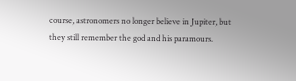course, astronomers no longer believe in Jupiter, but they still remember the god and his paramours.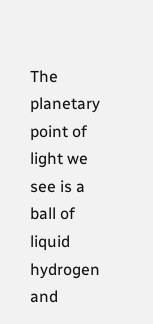The planetary point of light we see is a ball of liquid hydrogen and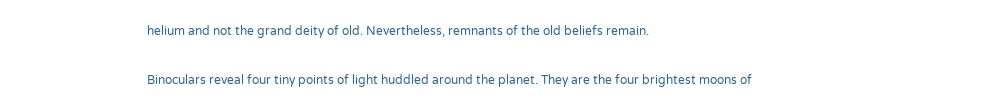helium and not the grand deity of old. Nevertheless, remnants of the old beliefs remain.

Binoculars reveal four tiny points of light huddled around the planet. They are the four brightest moons of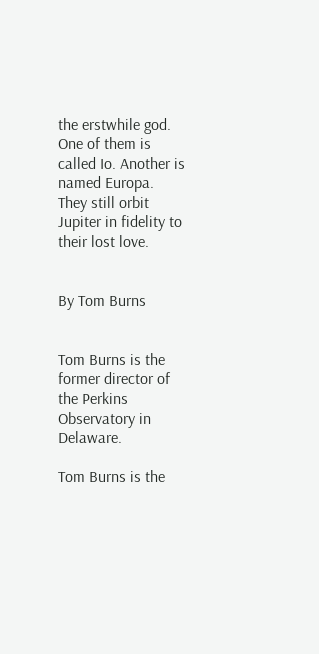the erstwhile god. One of them is called Io. Another is named Europa. They still orbit Jupiter in fidelity to their lost love.


By Tom Burns


Tom Burns is the former director of the Perkins Observatory in Delaware.

Tom Burns is the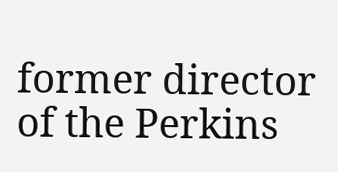former director of the Perkins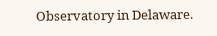Observatory in Delaware.